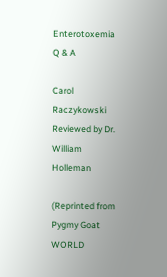Enterotoxemia Q & A

Carol Raczykowski
Reviewed by Dr. William Holleman

(Reprinted from Pygmy Goat WORLD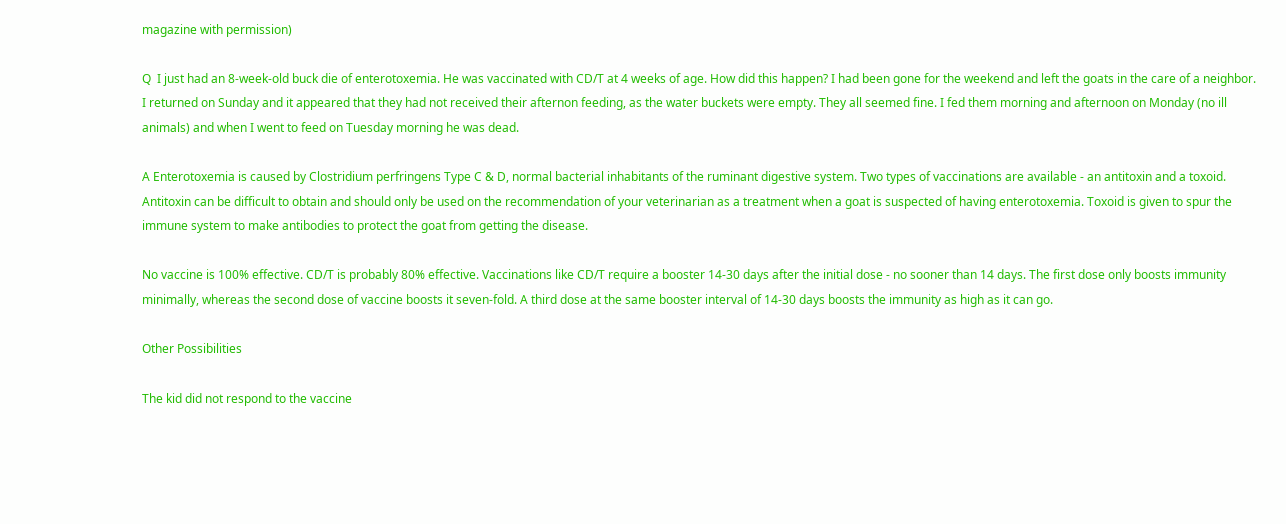magazine with permission)

Q  I just had an 8-week-old buck die of enterotoxemia. He was vaccinated with CD/T at 4 weeks of age. How did this happen? I had been gone for the weekend and left the goats in the care of a neighbor. I returned on Sunday and it appeared that they had not received their afternon feeding, as the water buckets were empty. They all seemed fine. I fed them morning and afternoon on Monday (no ill animals) and when I went to feed on Tuesday morning he was dead.

A Enterotoxemia is caused by Clostridium perfringens Type C & D, normal bacterial inhabitants of the ruminant digestive system. Two types of vaccinations are available - an antitoxin and a toxoid. Antitoxin can be difficult to obtain and should only be used on the recommendation of your veterinarian as a treatment when a goat is suspected of having enterotoxemia. Toxoid is given to spur the immune system to make antibodies to protect the goat from getting the disease.

No vaccine is 100% effective. CD/T is probably 80% effective. Vaccinations like CD/T require a booster 14-30 days after the initial dose - no sooner than 14 days. The first dose only boosts immunity minimally, whereas the second dose of vaccine boosts it seven-fold. A third dose at the same booster interval of 14-30 days boosts the immunity as high as it can go.

Other Possibilities

The kid did not respond to the vaccine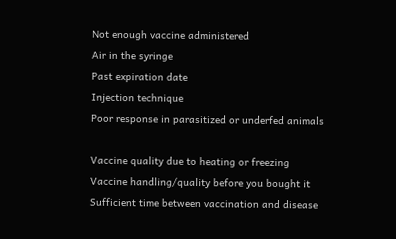Not enough vaccine administered
Air in the syringe
Past expiration date
Injection technique
Poor response in parasitized or underfed animals

Vaccine quality due to heating or freezing
Vaccine handling/quality before you bought it
Sufficient time between vaccination and disease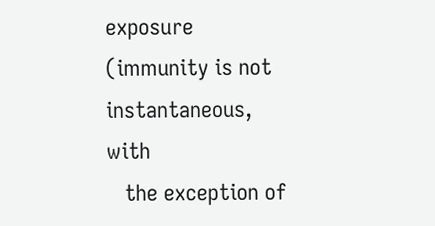exposure (immunity is not instantaneous, with
   the exception of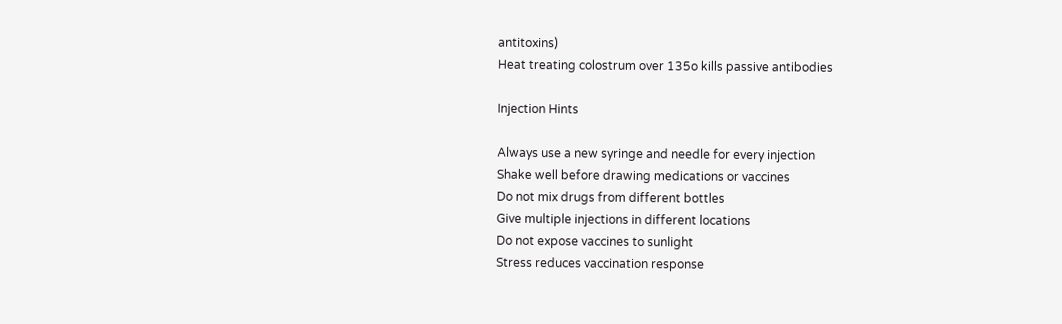antitoxins)
Heat treating colostrum over 135o kills passive antibodies

Injection Hints

Always use a new syringe and needle for every injection
Shake well before drawing medications or vaccines
Do not mix drugs from different bottles
Give multiple injections in different locations
Do not expose vaccines to sunlight
Stress reduces vaccination response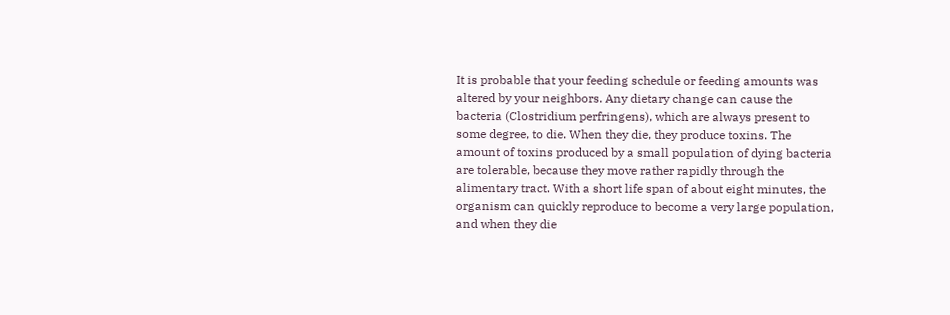It is probable that your feeding schedule or feeding amounts was altered by your neighbors. Any dietary change can cause the bacteria (Clostridium perfringens), which are always present to some degree, to die. When they die, they produce toxins. The amount of toxins produced by a small population of dying bacteria are tolerable, because they move rather rapidly through the alimentary tract. With a short life span of about eight minutes, the organism can quickly reproduce to become a very large population, and when they die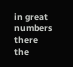in great numbers there the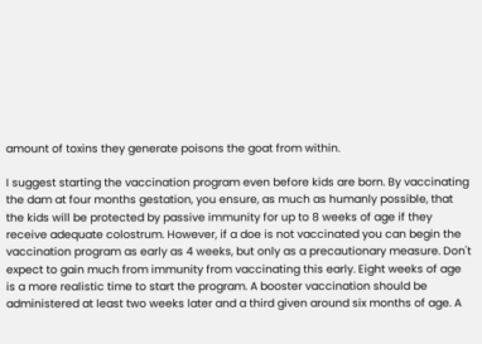amount of toxins they generate poisons the goat from within.

I suggest starting the vaccination program even before kids are born. By vaccinating the dam at four months gestation, you ensure, as much as humanly possible, that the kids will be protected by passive immunity for up to 8 weeks of age if they receive adequate colostrum. However, if a doe is not vaccinated you can begin the vaccination program as early as 4 weeks, but only as a precautionary measure. Don't expect to gain much from immunity from vaccinating this early. Eight weeks of age is a more realistic time to start the program. A booster vaccination should be administered at least two weeks later and a third given around six months of age. A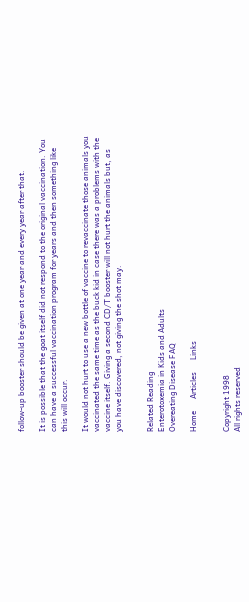follow-up booster should be given at one year and every year after that.

It is possible that the goat itself did not respond to the original vaccination. You can have a successful vaccination program for years and then something like this will occur.

It would not hurt to use a new bottle of vaccine to revaccinate those animals you vaccinated the same time as the buck kid in case there was a problems with the vaccine itself. Giving a second CD/T booster will not hurt the animals but, as you have discovered, not giving the shot may.


Related Reading
Enterotoxemia in Kids and Adults
Overeating Disease FAQ

Home      Articles      Links


Copyright 1998
All rights reserved